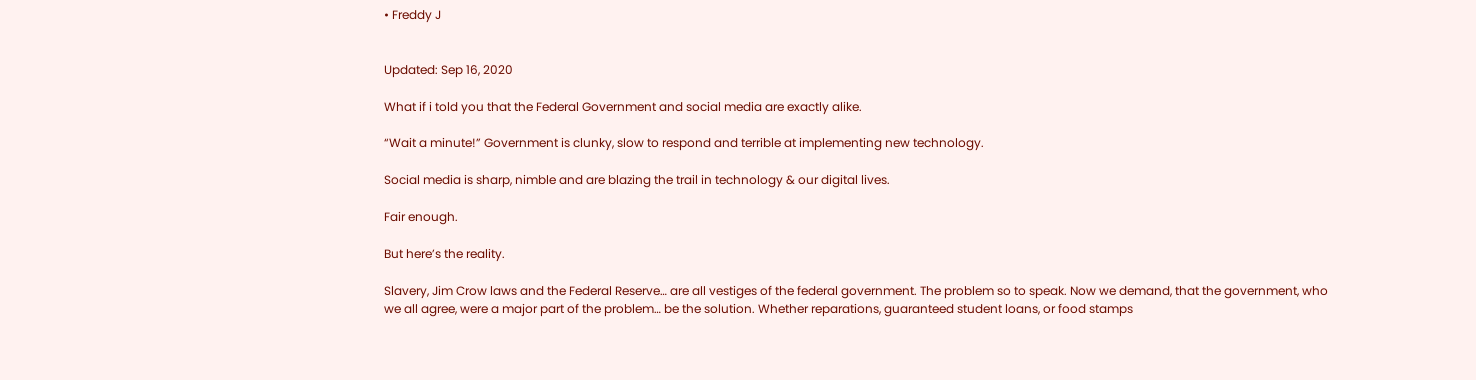• Freddy J


Updated: Sep 16, 2020

What if i told you that the Federal Government and social media are exactly alike.

“Wait a minute!” Government is clunky, slow to respond and terrible at implementing new technology.

Social media is sharp, nimble and are blazing the trail in technology & our digital lives.

Fair enough.

But here’s the reality.

Slavery, Jim Crow laws and the Federal Reserve… are all vestiges of the federal government. The problem so to speak. Now we demand, that the government, who we all agree, were a major part of the problem… be the solution. Whether reparations, guaranteed student loans, or food stamps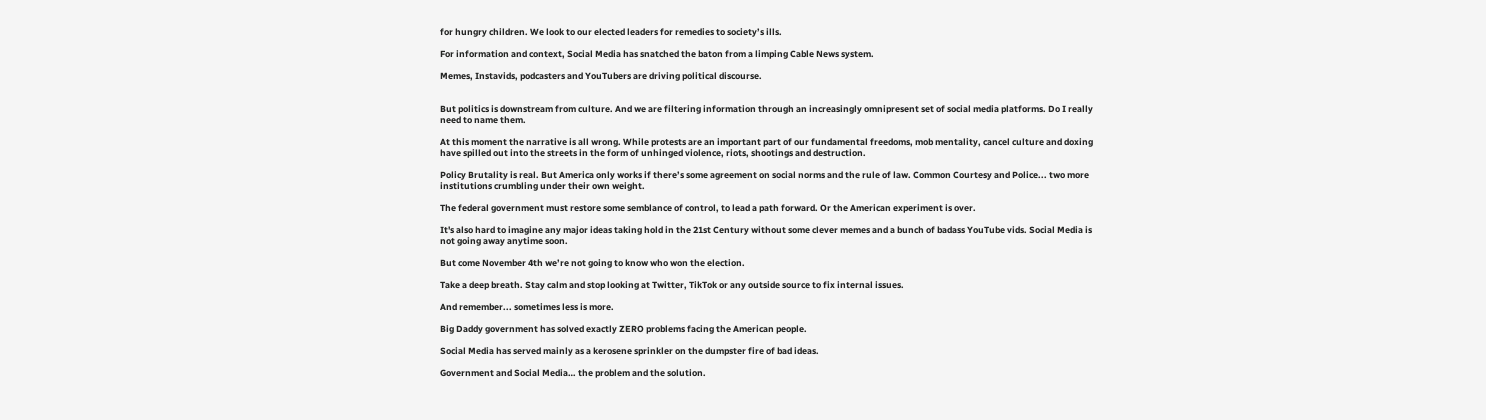for hungry children. We look to our elected leaders for remedies to society’s ills.

For information and context, Social Media has snatched the baton from a limping Cable News system.

Memes, Instavids, podcasters and YouTubers are driving political discourse.


But politics is downstream from culture. And we are filtering information through an increasingly omnipresent set of social media platforms. Do I really need to name them.

At this moment the narrative is all wrong. While protests are an important part of our fundamental freedoms, mob mentality, cancel culture and doxing have spilled out into the streets in the form of unhinged violence, riots, shootings and destruction.

Policy Brutality is real. But America only works if there’s some agreement on social norms and the rule of law. Common Courtesy and Police... two more institutions crumbling under their own weight.

The federal government must restore some semblance of control, to lead a path forward. Or the American experiment is over.

It's also hard to imagine any major ideas taking hold in the 21st Century without some clever memes and a bunch of badass YouTube vids. Social Media is not going away anytime soon.

But come November 4th we’re not going to know who won the election.

Take a deep breath. Stay calm and stop looking at Twitter, TikTok or any outside source to fix internal issues.

And remember... sometimes less is more.

Big Daddy government has solved exactly ZERO problems facing the American people.

Social Media has served mainly as a kerosene sprinkler on the dumpster fire of bad ideas.

Government and Social Media… the problem and the solution.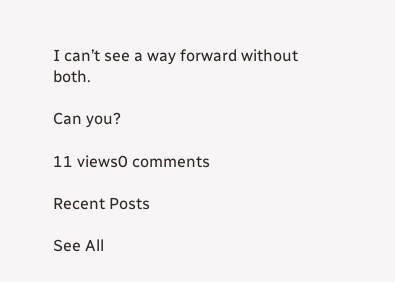I can’t see a way forward without both.

Can you?

11 views0 comments

Recent Posts

See All